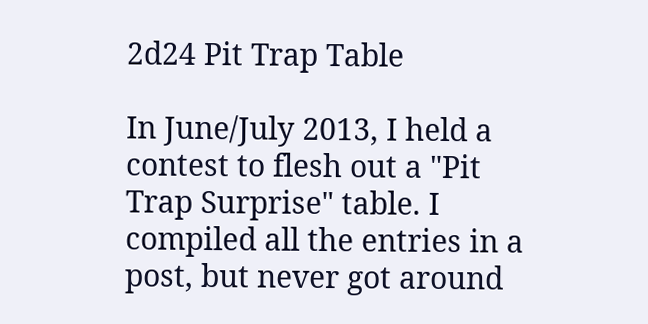2d24 Pit Trap Table

In June/July 2013, I held a contest to flesh out a "Pit Trap Surprise" table. I compiled all the entries in a post, but never got around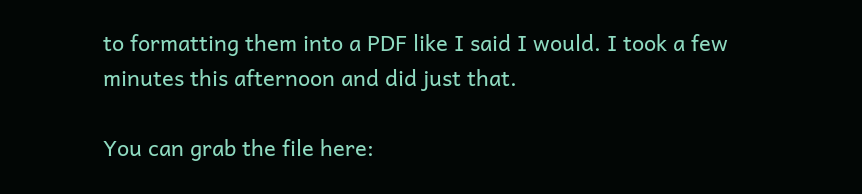to formatting them into a PDF like I said I would. I took a few minutes this afternoon and did just that.

You can grab the file here: